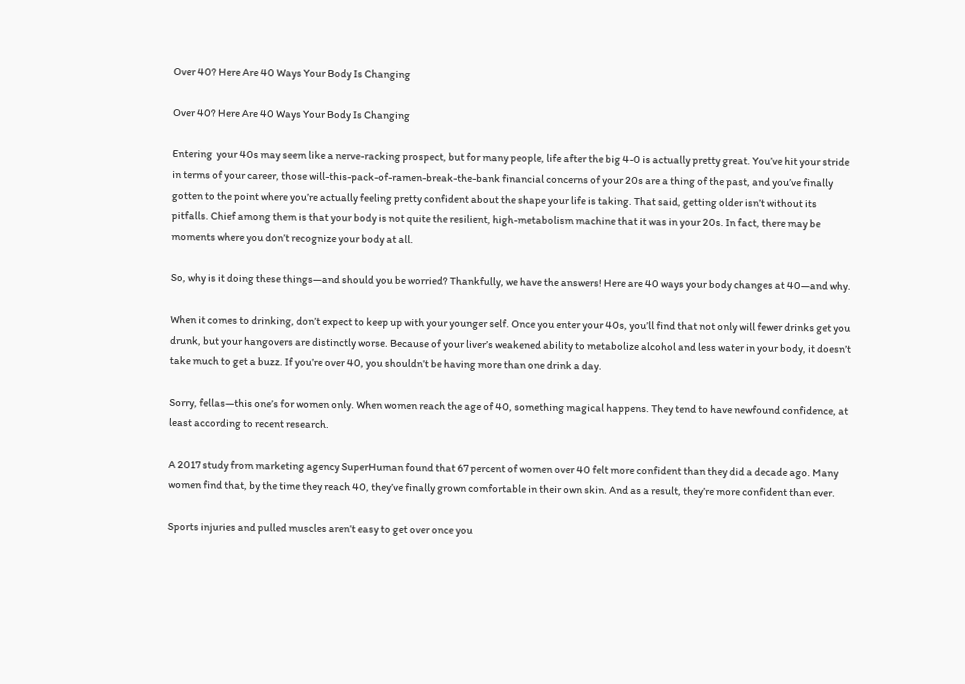Over 40? Here Are 40 Ways Your Body Is Changing

Over 40? Here Are 40 Ways Your Body Is Changing

Entering  your 40s may seem like a nerve-racking prospect, but for many people, life after the big 4-0 is actually pretty great. You’ve hit your stride in terms of your career, those will-this-pack-of-ramen-break-the-bank financial concerns of your 20s are a thing of the past, and you’ve finally gotten to the point where you’re actually feeling pretty confident about the shape your life is taking. That said, getting older isn’t without its pitfalls. Chief among them is that your body is not quite the resilient, high-metabolism machine that it was in your 20s. In fact, there may be moments where you don’t recognize your body at all.

So, why is it doing these things—and should you be worried? Thankfully, we have the answers! Here are 40 ways your body changes at 40—and why.

When it comes to drinking, don’t expect to keep up with your younger self. Once you enter your 40s, you’ll find that not only will fewer drinks get you drunk, but your hangovers are distinctly worse. Because of your liver’s weakened ability to metabolize alcohol and less water in your body, it doesn’t take much to get a buzz. If you’re over 40, you shouldn’t be having more than one drink a day.

Sorry, fellas—this one’s for women only. When women reach the age of 40, something magical happens. They tend to have newfound confidence, at least according to recent research.

A 2017 study from marketing agency SuperHuman found that 67 percent of women over 40 felt more confident than they did a decade ago. Many women find that, by the time they reach 40, they’ve finally grown comfortable in their own skin. And as a result, they’re more confident than ever.

Sports injuries and pulled muscles aren’t easy to get over once you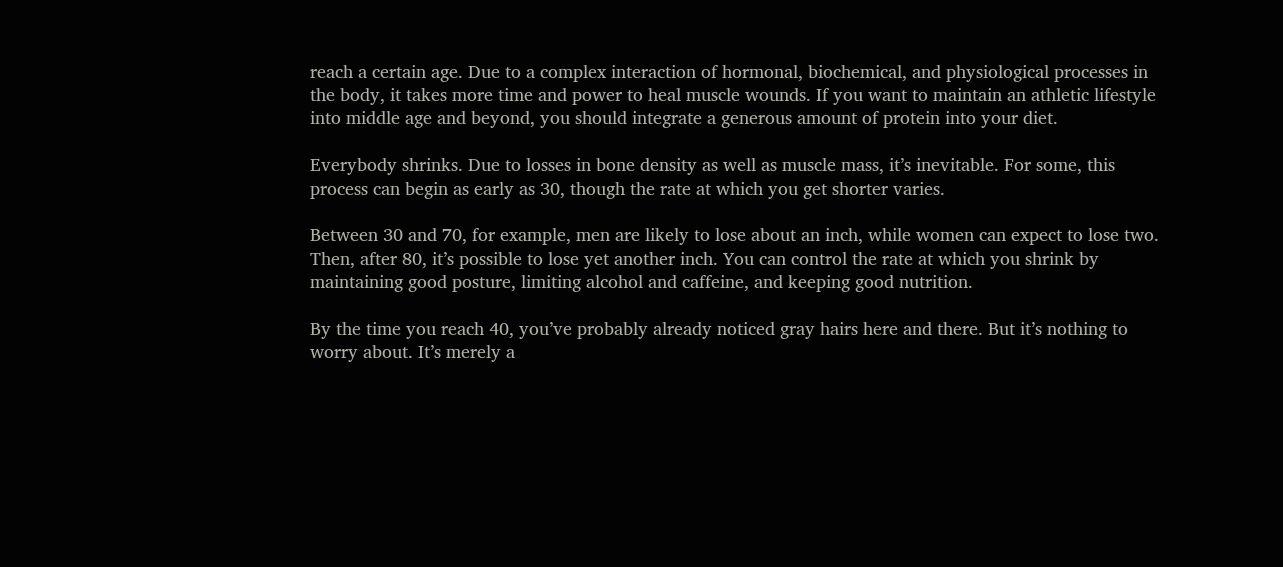reach a certain age. Due to a complex interaction of hormonal, biochemical, and physiological processes in the body, it takes more time and power to heal muscle wounds. If you want to maintain an athletic lifestyle into middle age and beyond, you should integrate a generous amount of protein into your diet.

Everybody shrinks. Due to losses in bone density as well as muscle mass, it’s inevitable. For some, this process can begin as early as 30, though the rate at which you get shorter varies.

Between 30 and 70, for example, men are likely to lose about an inch, while women can expect to lose two. Then, after 80, it’s possible to lose yet another inch. You can control the rate at which you shrink by maintaining good posture, limiting alcohol and caffeine, and keeping good nutrition.

By the time you reach 40, you’ve probably already noticed gray hairs here and there. But it’s nothing to worry about. It’s merely a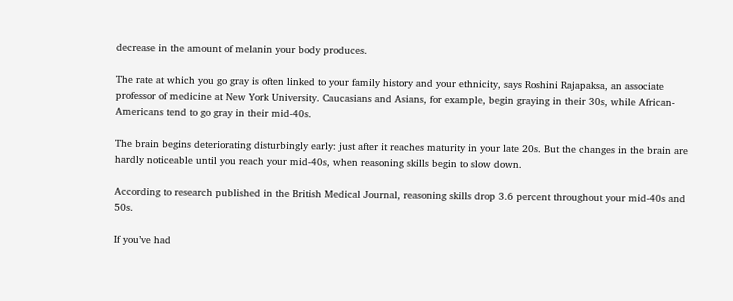decrease in the amount of melanin your body produces.

The rate at which you go gray is often linked to your family history and your ethnicity, says Roshini Rajapaksa, an associate professor of medicine at New York University. Caucasians and Asians, for example, begin graying in their 30s, while African-Americans tend to go gray in their mid-40s.

The brain begins deteriorating disturbingly early: just after it reaches maturity in your late 20s. But the changes in the brain are hardly noticeable until you reach your mid-40s, when reasoning skills begin to slow down.

According to research published in the British Medical Journal, reasoning skills drop 3.6 percent throughout your mid-40s and 50s.

If you’ve had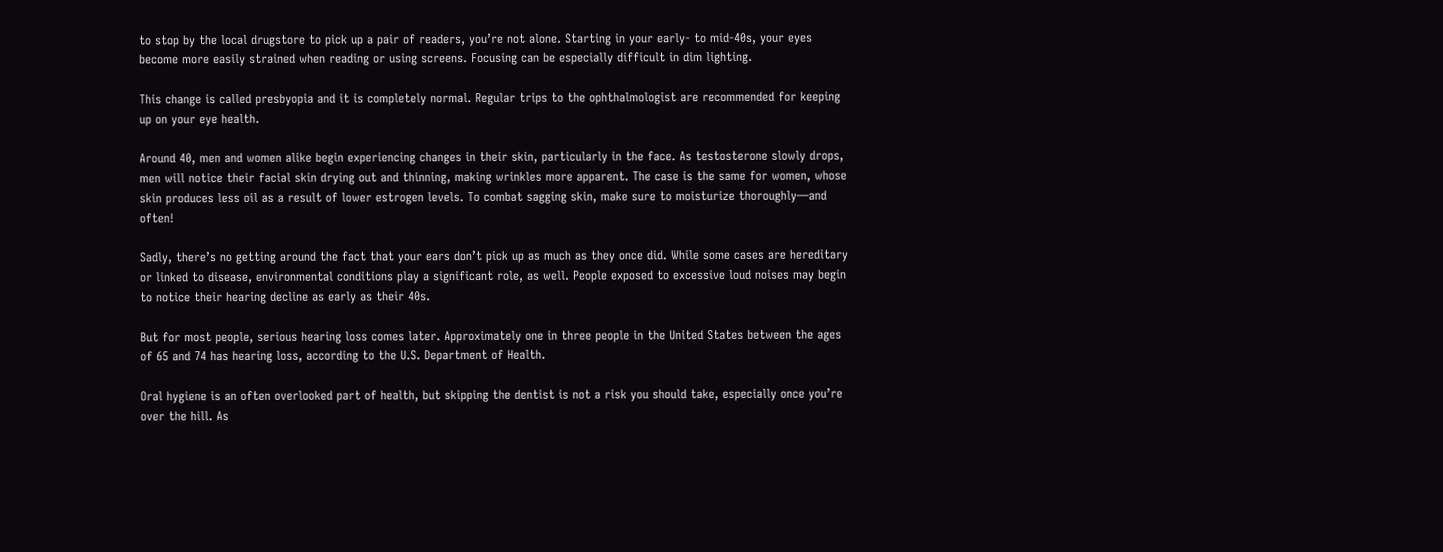to stop by the local drugstore to pick up a pair of readers, you’re not alone. Starting in your early- to mid-40s, your eyes become more easily strained when reading or using screens. Focusing can be especially difficult in dim lighting.

This change is called presbyopia and it is completely normal. Regular trips to the ophthalmologist are recommended for keeping up on your eye health.

Around 40, men and women alike begin experiencing changes in their skin, particularly in the face. As testosterone slowly drops, men will notice their facial skin drying out and thinning, making wrinkles more apparent. The case is the same for women, whose skin produces less oil as a result of lower estrogen levels. To combat sagging skin, make sure to moisturize thoroughly—and often!

Sadly, there’s no getting around the fact that your ears don’t pick up as much as they once did. While some cases are hereditary or linked to disease, environmental conditions play a significant role, as well. People exposed to excessive loud noises may begin to notice their hearing decline as early as their 40s.

But for most people, serious hearing loss comes later. Approximately one in three people in the United States between the ages of 65 and 74 has hearing loss, according to the U.S. Department of Health.

Oral hygiene is an often overlooked part of health, but skipping the dentist is not a risk you should take, especially once you’re over the hill. As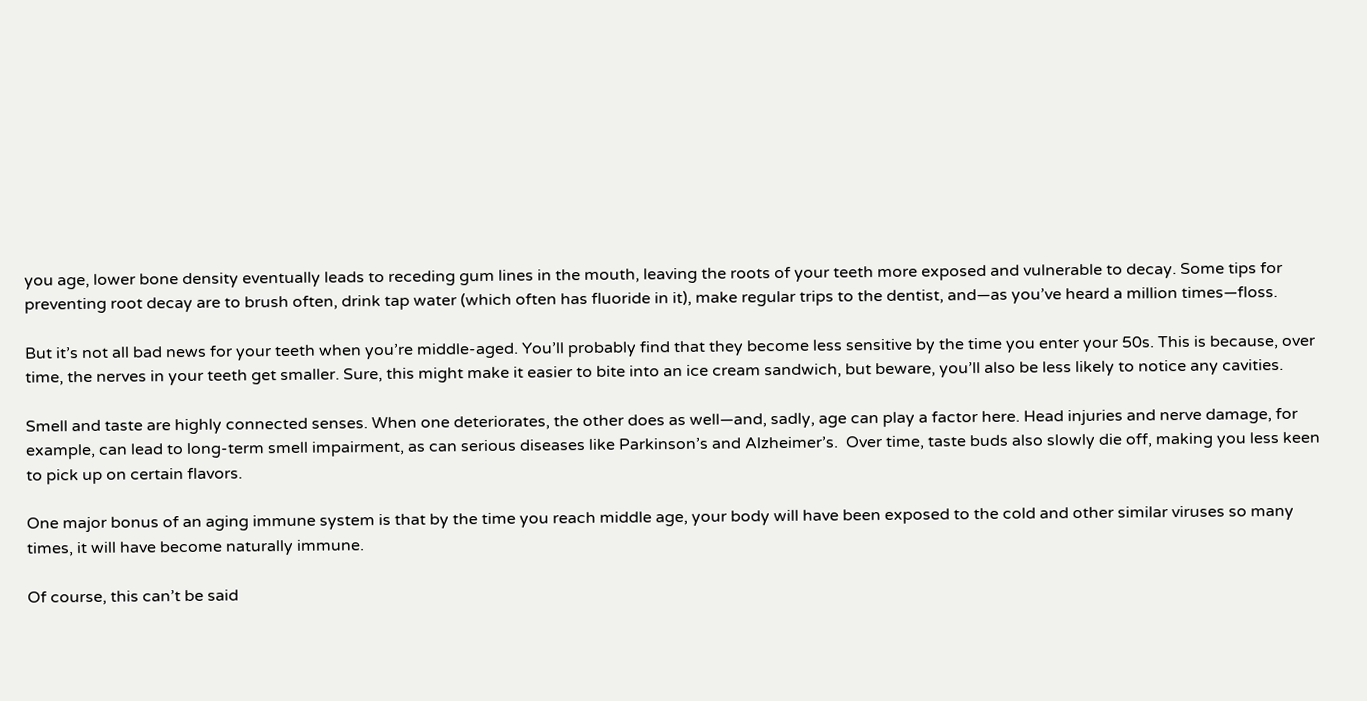you age, lower bone density eventually leads to receding gum lines in the mouth, leaving the roots of your teeth more exposed and vulnerable to decay. Some tips for preventing root decay are to brush often, drink tap water (which often has fluoride in it), make regular trips to the dentist, and—as you’ve heard a million times—floss.

But it’s not all bad news for your teeth when you’re middle-aged. You’ll probably find that they become less sensitive by the time you enter your 50s. This is because, over time, the nerves in your teeth get smaller. Sure, this might make it easier to bite into an ice cream sandwich, but beware, you’ll also be less likely to notice any cavities.

Smell and taste are highly connected senses. When one deteriorates, the other does as well—and, sadly, age can play a factor here. Head injuries and nerve damage, for example, can lead to long-term smell impairment, as can serious diseases like Parkinson’s and Alzheimer’s.  Over time, taste buds also slowly die off, making you less keen to pick up on certain flavors.

One major bonus of an aging immune system is that by the time you reach middle age, your body will have been exposed to the cold and other similar viruses so many times, it will have become naturally immune.

Of course, this can’t be said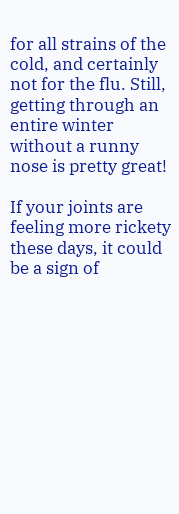for all strains of the cold, and certainly not for the flu. Still, getting through an entire winter without a runny nose is pretty great!

If your joints are feeling more rickety these days, it could be a sign of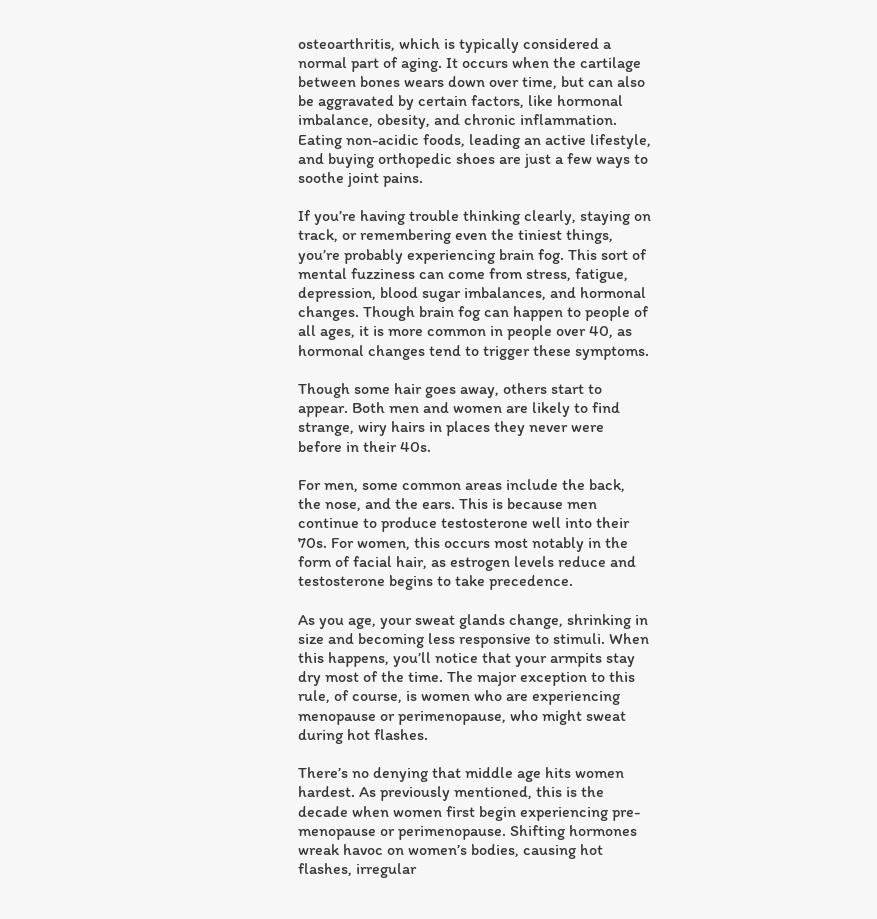osteoarthritis, which is typically considered a normal part of aging. It occurs when the cartilage between bones wears down over time, but can also be aggravated by certain factors, like hormonal imbalance, obesity, and chronic inflammation. Eating non-acidic foods, leading an active lifestyle, and buying orthopedic shoes are just a few ways to soothe joint pains.

If you’re having trouble thinking clearly, staying on track, or remembering even the tiniest things, you’re probably experiencing brain fog. This sort of mental fuzziness can come from stress, fatigue, depression, blood sugar imbalances, and hormonal changes. Though brain fog can happen to people of all ages, it is more common in people over 40, as hormonal changes tend to trigger these symptoms.

Though some hair goes away, others start to appear. Both men and women are likely to find strange, wiry hairs in places they never were before in their 40s.

For men, some common areas include the back, the nose, and the ears. This is because men continue to produce testosterone well into their 70s. For women, this occurs most notably in the form of facial hair, as estrogen levels reduce and testosterone begins to take precedence.

As you age, your sweat glands change, shrinking in size and becoming less responsive to stimuli. When this happens, you’ll notice that your armpits stay dry most of the time. The major exception to this rule, of course, is women who are experiencing menopause or perimenopause, who might sweat during hot flashes.

There’s no denying that middle age hits women hardest. As previously mentioned, this is the decade when women first begin experiencing pre-menopause or perimenopause. Shifting hormones wreak havoc on women’s bodies, causing hot flashes, irregular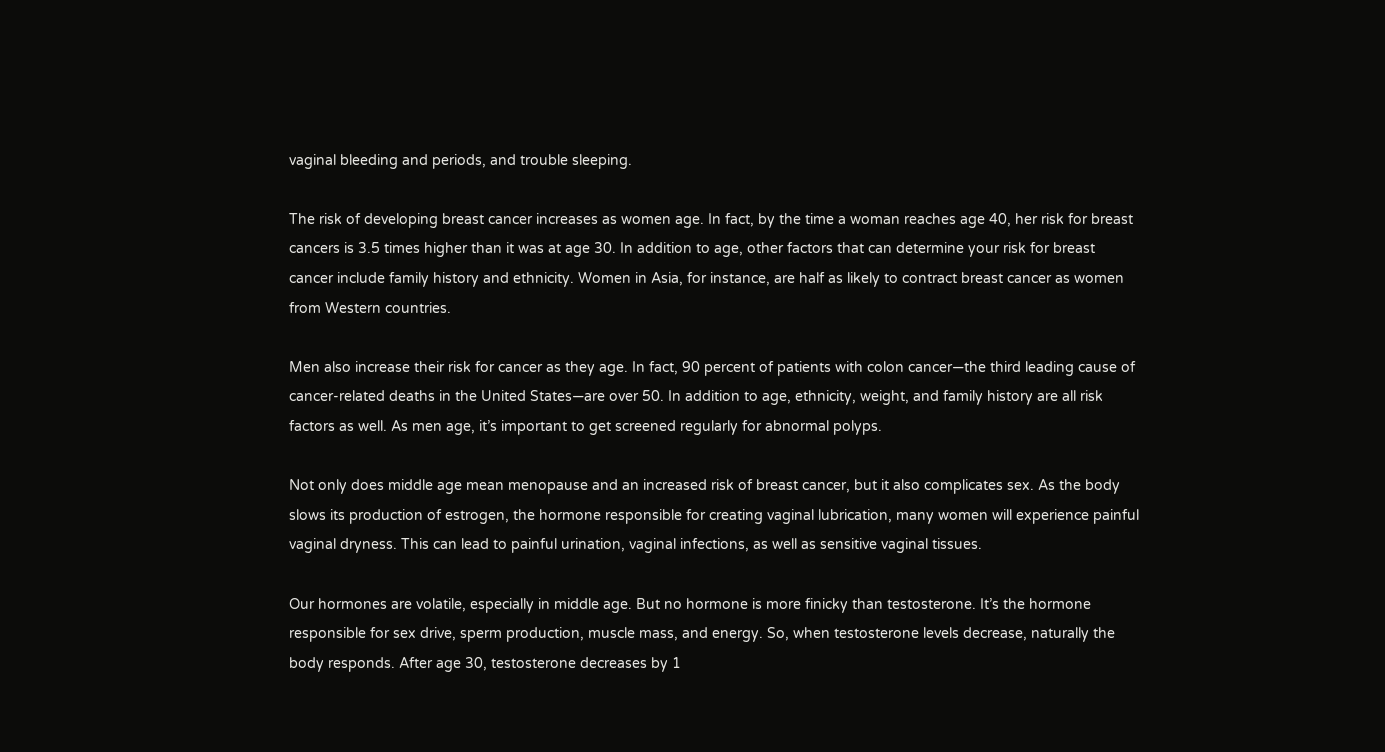vaginal bleeding and periods, and trouble sleeping.

The risk of developing breast cancer increases as women age. In fact, by the time a woman reaches age 40, her risk for breast cancers is 3.5 times higher than it was at age 30. In addition to age, other factors that can determine your risk for breast cancer include family history and ethnicity. Women in Asia, for instance, are half as likely to contract breast cancer as women from Western countries.

Men also increase their risk for cancer as they age. In fact, 90 percent of patients with colon cancer—the third leading cause of cancer-related deaths in the United States—are over 50. In addition to age, ethnicity, weight, and family history are all risk factors as well. As men age, it’s important to get screened regularly for abnormal polyps.

Not only does middle age mean menopause and an increased risk of breast cancer, but it also complicates sex. As the body slows its production of estrogen, the hormone responsible for creating vaginal lubrication, many women will experience painful vaginal dryness. This can lead to painful urination, vaginal infections, as well as sensitive vaginal tissues.

Our hormones are volatile, especially in middle age. But no hormone is more finicky than testosterone. It’s the hormone responsible for sex drive, sperm production, muscle mass, and energy. So, when testosterone levels decrease, naturally the body responds. After age 30, testosterone decreases by 1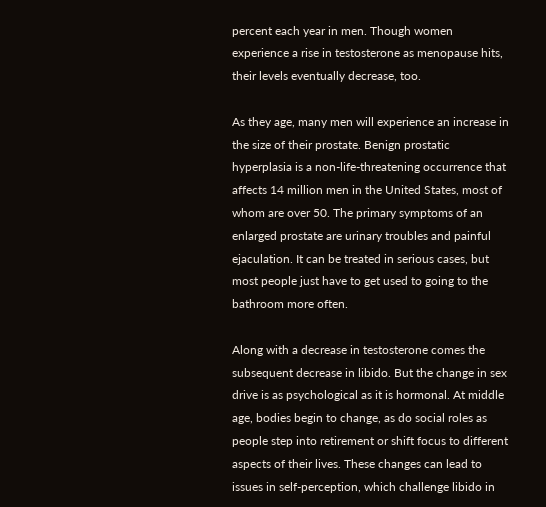percent each year in men. Though women experience a rise in testosterone as menopause hits, their levels eventually decrease, too.

As they age, many men will experience an increase in the size of their prostate. Benign prostatic hyperplasia is a non-life-threatening occurrence that affects 14 million men in the United States, most of whom are over 50. The primary symptoms of an enlarged prostate are urinary troubles and painful ejaculation. It can be treated in serious cases, but most people just have to get used to going to the bathroom more often.

Along with a decrease in testosterone comes the subsequent decrease in libido. But the change in sex drive is as psychological as it is hormonal. At middle age, bodies begin to change, as do social roles as people step into retirement or shift focus to different aspects of their lives. These changes can lead to issues in self-perception, which challenge libido in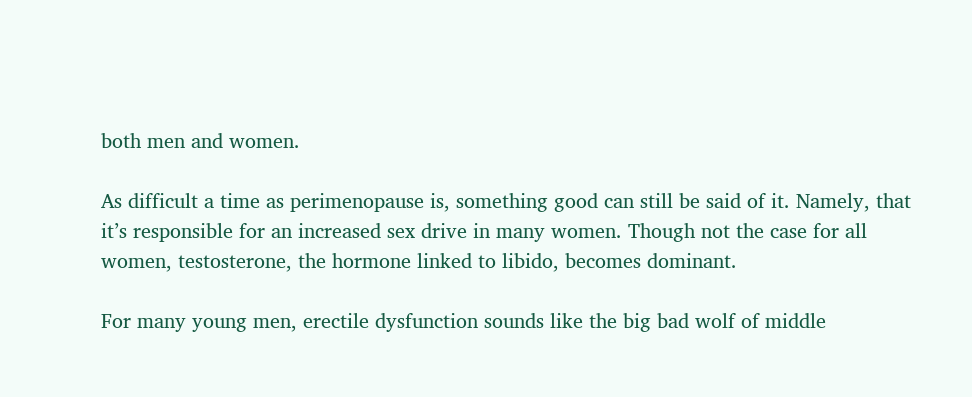both men and women.

As difficult a time as perimenopause is, something good can still be said of it. Namely, that it’s responsible for an increased sex drive in many women. Though not the case for all women, testosterone, the hormone linked to libido, becomes dominant.

For many young men, erectile dysfunction sounds like the big bad wolf of middle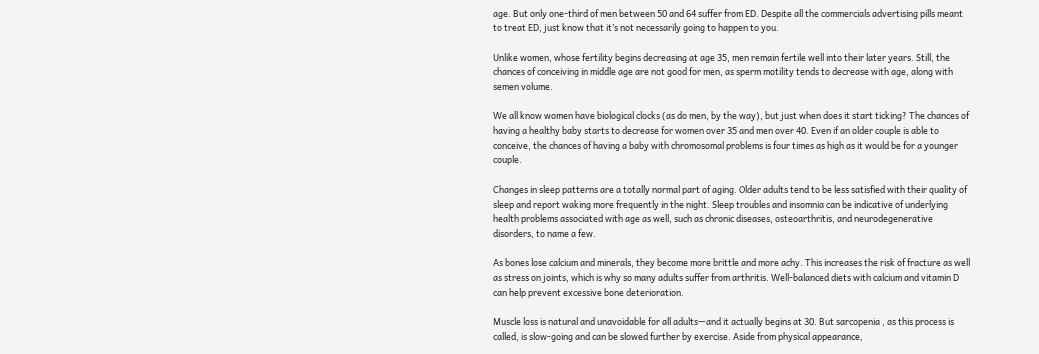age. But only one-third of men between 50 and 64 suffer from ED. Despite all the commercials advertising pills meant to treat ED, just know that it’s not necessarily going to happen to you.

Unlike women, whose fertility begins decreasing at age 35, men remain fertile well into their later years. Still, the chances of conceiving in middle age are not good for men, as sperm motility tends to decrease with age, along with semen volume.

We all know women have biological clocks (as do men, by the way), but just when does it start ticking? The chances of having a healthy baby starts to decrease for women over 35 and men over 40. Even if an older couple is able to conceive, the chances of having a baby with chromosomal problems is four times as high as it would be for a younger couple.

Changes in sleep patterns are a totally normal part of aging. Older adults tend to be less satisfied with their quality of sleep and report waking more frequently in the night. Sleep troubles and insomnia can be indicative of underlying health problems associated with age as well, such as chronic diseases, osteoarthritis, and neurodegenerative disorders, to name a few.

As bones lose calcium and minerals, they become more brittle and more achy. This increases the risk of fracture as well as stress on joints, which is why so many adults suffer from arthritis. Well-balanced diets with calcium and vitamin D can help prevent excessive bone deterioration.

Muscle loss is natural and unavoidable for all adults—and it actually begins at 30. But sarcopenia , as this process is called, is slow-going and can be slowed further by exercise. Aside from physical appearance,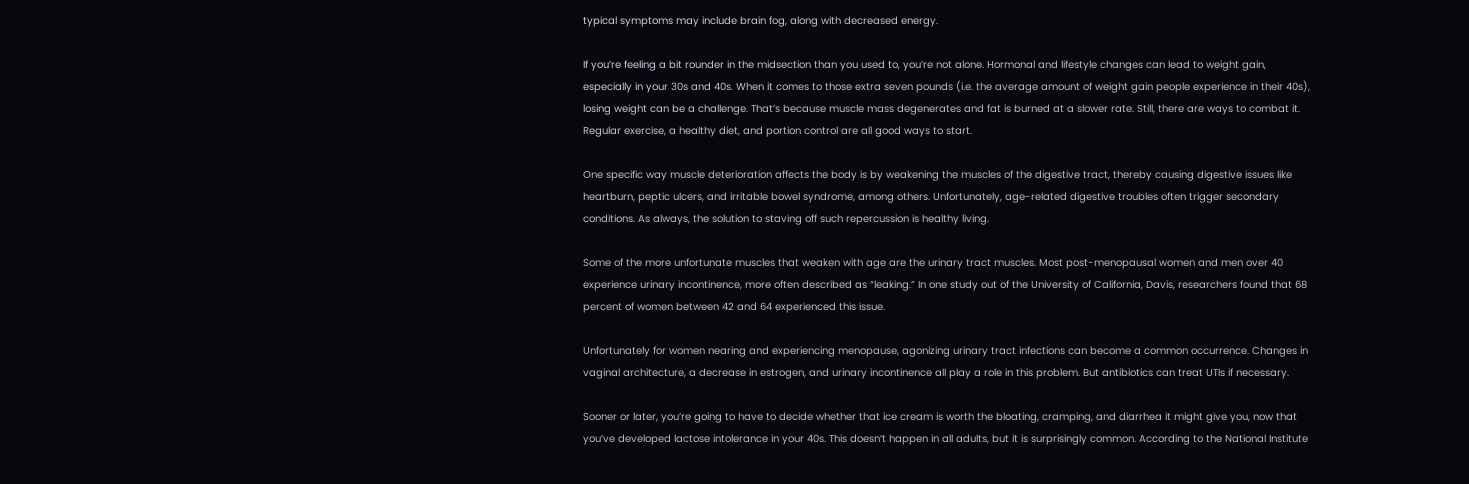typical symptoms may include brain fog, along with decreased energy.

If you’re feeling a bit rounder in the midsection than you used to, you’re not alone. Hormonal and lifestyle changes can lead to weight gain, especially in your 30s and 40s. When it comes to those extra seven pounds (i.e. the average amount of weight gain people experience in their 40s), losing weight can be a challenge. That’s because muscle mass degenerates and fat is burned at a slower rate. Still, there are ways to combat it. Regular exercise, a healthy diet, and portion control are all good ways to start.

One specific way muscle deterioration affects the body is by weakening the muscles of the digestive tract, thereby causing digestive issues like heartburn, peptic ulcers, and irritable bowel syndrome, among others. Unfortunately, age-related digestive troubles often trigger secondary conditions. As always, the solution to staving off such repercussion is healthy living.

Some of the more unfortunate muscles that weaken with age are the urinary tract muscles. Most post-menopausal women and men over 40 experience urinary incontinence, more often described as “leaking.” In one study out of the University of California, Davis, researchers found that 68 percent of women between 42 and 64 experienced this issue.

Unfortunately for women nearing and experiencing menopause, agonizing urinary tract infections can become a common occurrence. Changes in vaginal architecture, a decrease in estrogen, and urinary incontinence all play a role in this problem. But antibiotics can treat UTIs if necessary.

Sooner or later, you’re going to have to decide whether that ice cream is worth the bloating, cramping, and diarrhea it might give you, now that you’ve developed lactose intolerance in your 40s. This doesn’t happen in all adults, but it is surprisingly common. According to the National Institute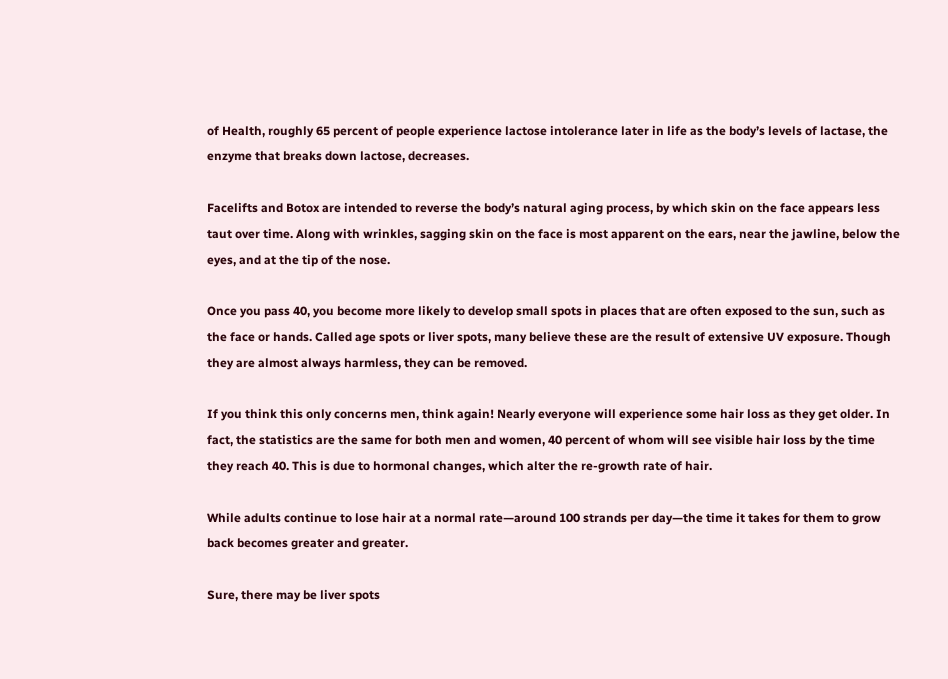of Health, roughly 65 percent of people experience lactose intolerance later in life as the body’s levels of lactase, the enzyme that breaks down lactose, decreases.

Facelifts and Botox are intended to reverse the body’s natural aging process, by which skin on the face appears less taut over time. Along with wrinkles, sagging skin on the face is most apparent on the ears, near the jawline, below the eyes, and at the tip of the nose.

Once you pass 40, you become more likely to develop small spots in places that are often exposed to the sun, such as the face or hands. Called age spots or liver spots, many believe these are the result of extensive UV exposure. Though they are almost always harmless, they can be removed.

If you think this only concerns men, think again! Nearly everyone will experience some hair loss as they get older. In fact, the statistics are the same for both men and women, 40 percent of whom will see visible hair loss by the time they reach 40. This is due to hormonal changes, which alter the re-growth rate of hair.

While adults continue to lose hair at a normal rate—around 100 strands per day—the time it takes for them to grow back becomes greater and greater.

Sure, there may be liver spots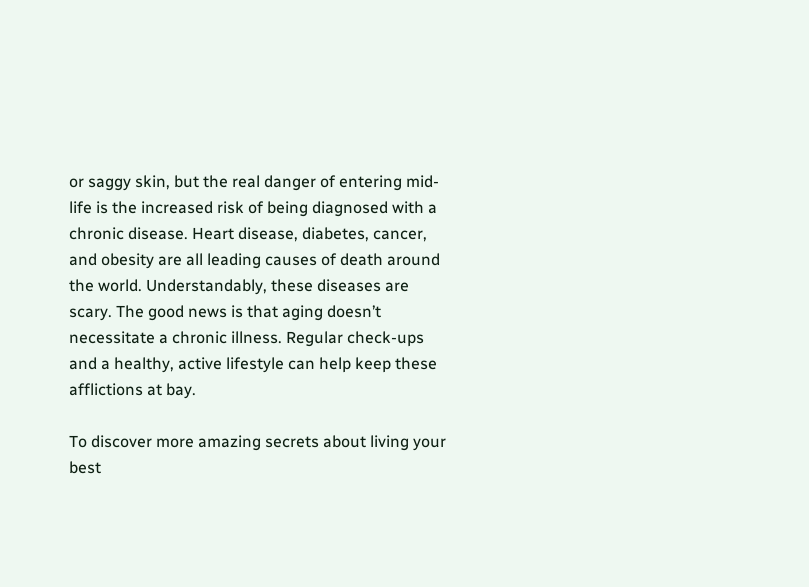or saggy skin, but the real danger of entering mid-life is the increased risk of being diagnosed with a chronic disease. Heart disease, diabetes, cancer, and obesity are all leading causes of death around the world. Understandably, these diseases are scary. The good news is that aging doesn’t necessitate a chronic illness. Regular check-ups and a healthy, active lifestyle can help keep these afflictions at bay.

To discover more amazing secrets about living your best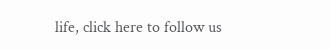life, click here to follow us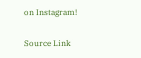on Instagram!

Source Link